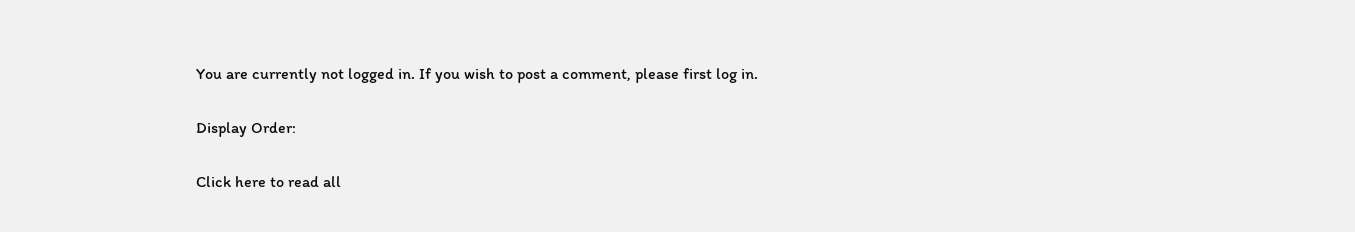You are currently not logged in. If you wish to post a comment, please first log in.

Display Order:

Click here to read all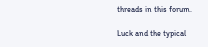threads in this forum.

Luck and the typical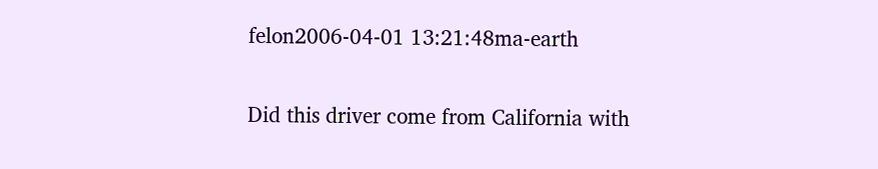felon2006-04-01 13:21:48ma-earth

Did this driver come from California with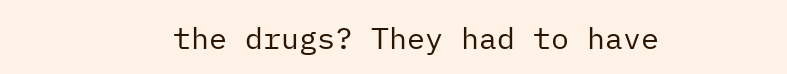the drugs? They had to have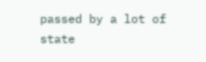passed by a lot of state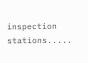inspection stations.....